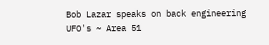Bob Lazar speaks on back engineering UFO's ~ Area 51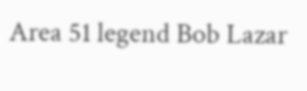Area 51 legend Bob Lazar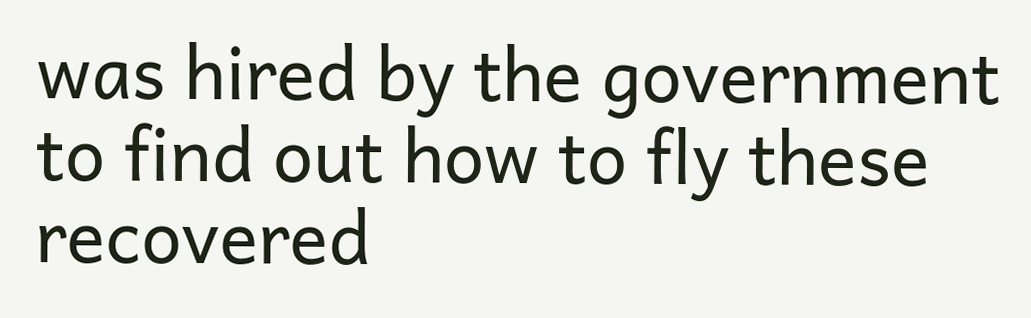was hired by the government to find out how to fly these recovered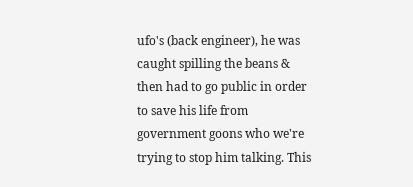ufo's (back engineer), he was caught spilling the beans & then had to go public in order to save his life from government goons who we're trying to stop him talking. This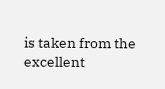is taken from the excellent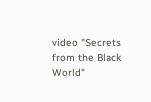video "Secrets from the Black World"